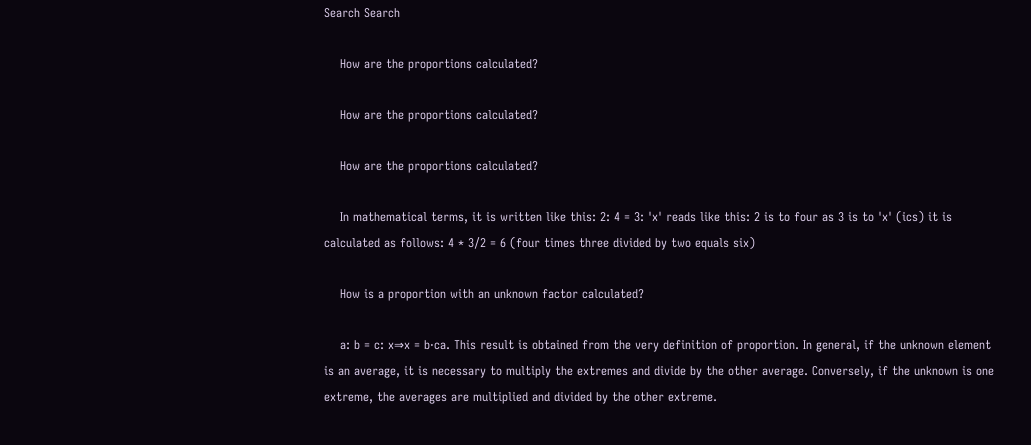Search Search

    How are the proportions calculated?

    How are the proportions calculated?

    How are the proportions calculated?

    In mathematical terms, it is written like this: 2: 4 = 3: 'x' reads like this: 2 is to four as 3 is to 'x' (ics) it is calculated as follows: 4 * 3/2 = 6 (four times three divided by two equals six)

    How is a proportion with an unknown factor calculated?

    a: b = c: x⇒x = b⋅ca. This result is obtained from the very definition of proportion. In general, if the unknown element is an average, it is necessary to multiply the extremes and divide by the other average. Conversely, if the unknown is one extreme, the averages are multiplied and divided by the other extreme.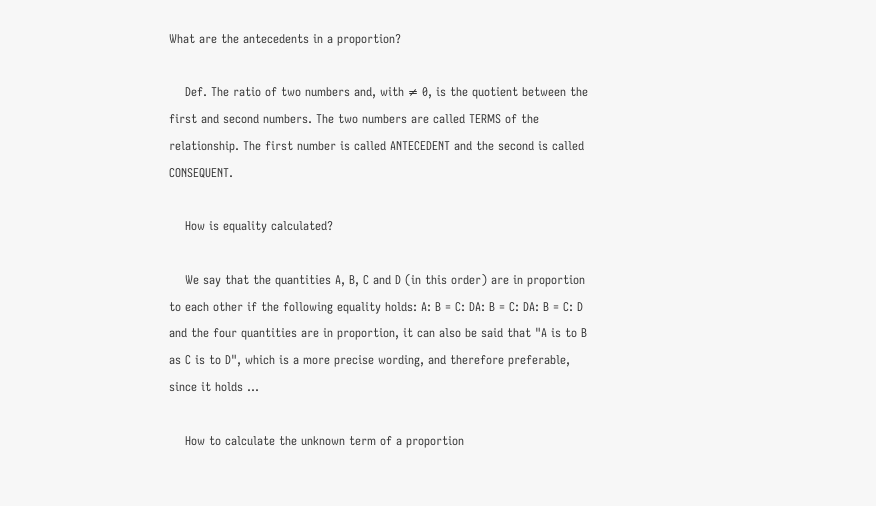What are the antecedents in a proportion?

    Def. The ratio of two numbers and, with ≠ 0, is the quotient between the first and second numbers. The two numbers are called TERMS of the relationship. The first number is called ANTECEDENT and the second is called CONSEQUENT.

    How is equality calculated?

    We say that the quantities A, B, C and D (in this order) are in proportion to each other if the following equality holds: A: B = C: DA: B = C: DA: B = C: D and the four quantities are in proportion, it can also be said that "A is to B as C is to D", which is a more precise wording, and therefore preferable, since it holds ...

    How to calculate the unknown term of a proportion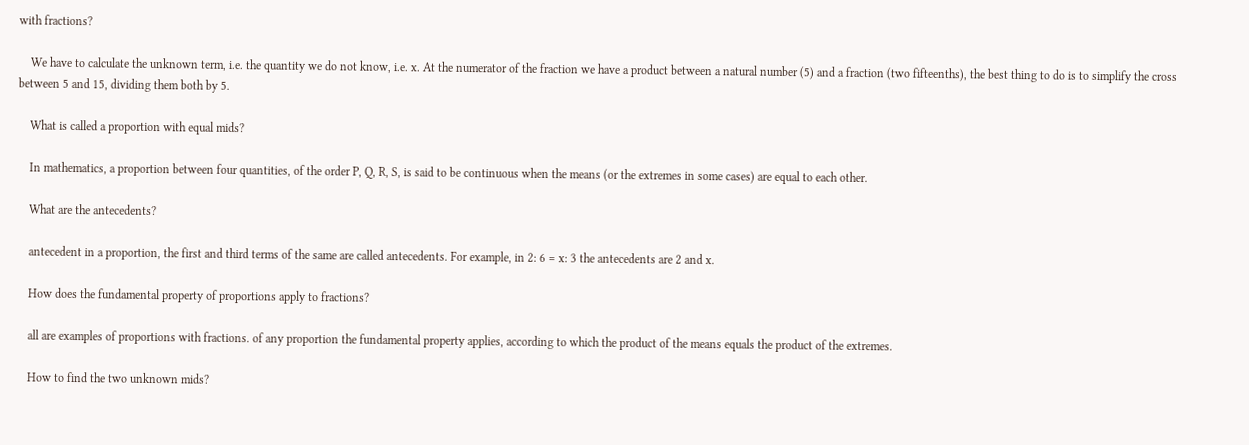with fractions?

    We have to calculate the unknown term, i.e. the quantity we do not know, i.e. x. At the numerator of the fraction we have a product between a natural number (5) and a fraction (two fifteenths), the best thing to do is to simplify the cross between 5 and 15, dividing them both by 5.

    What is called a proportion with equal mids?

    In mathematics, a proportion between four quantities, of the order P, Q, R, S, is said to be continuous when the means (or the extremes in some cases) are equal to each other.

    What are the antecedents?

    antecedent in a proportion, the first and third terms of the same are called antecedents. For example, in 2: 6 = x: 3 the antecedents are 2 and x.

    How does the fundamental property of proportions apply to fractions?

    all are examples of proportions with fractions. of any proportion the fundamental property applies, according to which the product of the means equals the product of the extremes.

    How to find the two unknown mids?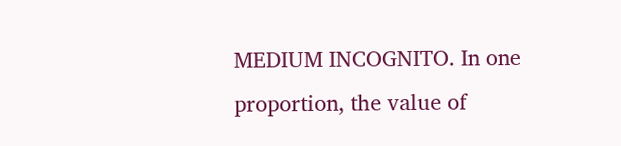MEDIUM INCOGNITO. In one proportion, the value of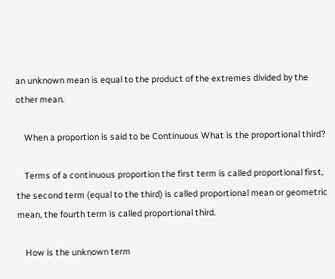an unknown mean is equal to the product of the extremes divided by the other mean.

    When a proportion is said to be Continuous What is the proportional third?

    Terms of a continuous proportion the first term is called proportional first, the second term (equal to the third) is called proportional mean or geometric mean, the fourth term is called proportional third.

    How is the unknown term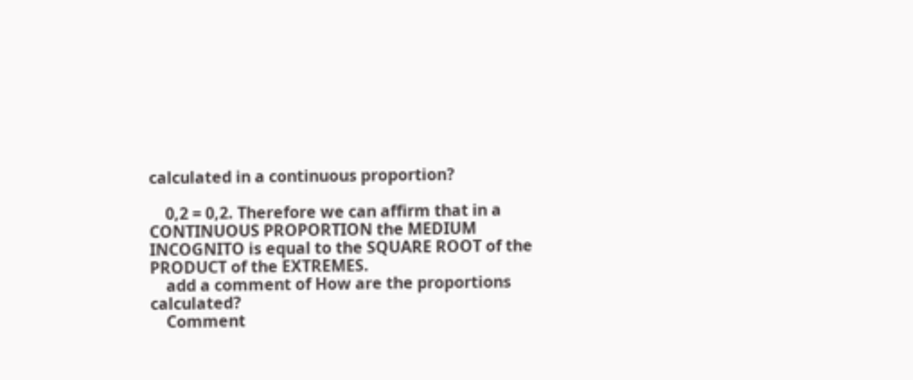calculated in a continuous proportion?

    0,2 = 0,2. Therefore we can affirm that in a CONTINUOUS PROPORTION the MEDIUM INCOGNITO is equal to the SQUARE ROOT of the PRODUCT of the EXTREMES.
    add a comment of How are the proportions calculated?
    Comment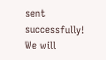sent successfully! We will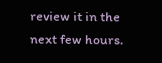review it in the next few hours.